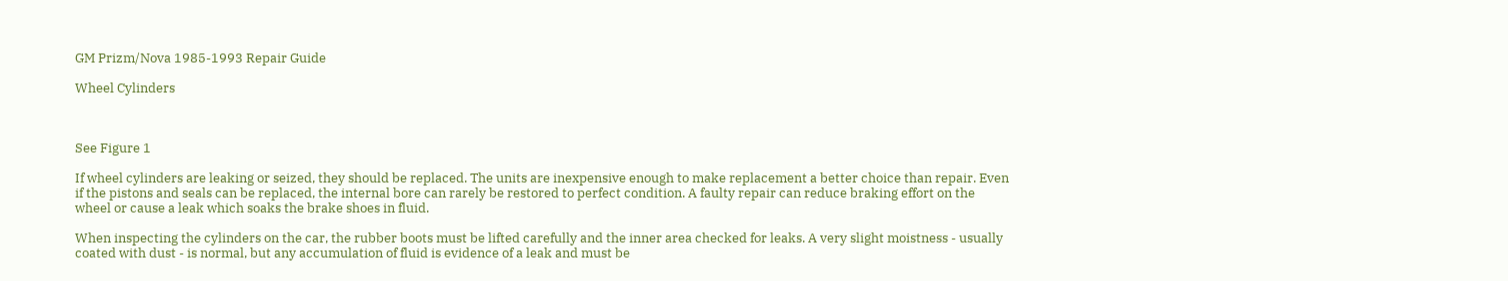GM Prizm/Nova 1985-1993 Repair Guide

Wheel Cylinders



See Figure 1

If wheel cylinders are leaking or seized, they should be replaced. The units are inexpensive enough to make replacement a better choice than repair. Even if the pistons and seals can be replaced, the internal bore can rarely be restored to perfect condition. A faulty repair can reduce braking effort on the wheel or cause a leak which soaks the brake shoes in fluid.

When inspecting the cylinders on the car, the rubber boots must be lifted carefully and the inner area checked for leaks. A very slight moistness - usually coated with dust - is normal, but any accumulation of fluid is evidence of a leak and must be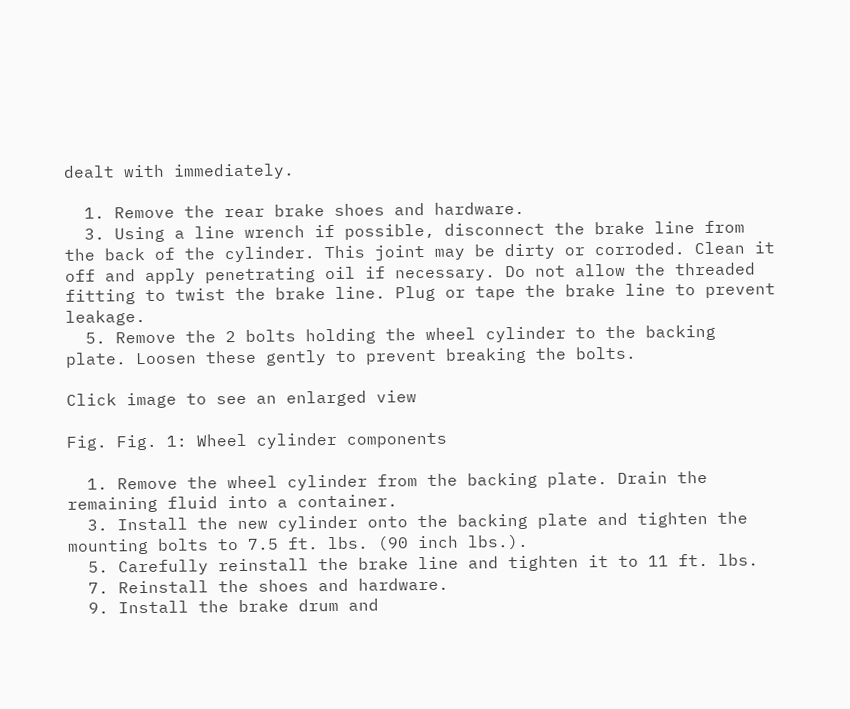dealt with immediately.

  1. Remove the rear brake shoes and hardware.
  3. Using a line wrench if possible, disconnect the brake line from the back of the cylinder. This joint may be dirty or corroded. Clean it off and apply penetrating oil if necessary. Do not allow the threaded fitting to twist the brake line. Plug or tape the brake line to prevent leakage.
  5. Remove the 2 bolts holding the wheel cylinder to the backing plate. Loosen these gently to prevent breaking the bolts.

Click image to see an enlarged view

Fig. Fig. 1: Wheel cylinder components

  1. Remove the wheel cylinder from the backing plate. Drain the remaining fluid into a container.
  3. Install the new cylinder onto the backing plate and tighten the mounting bolts to 7.5 ft. lbs. (90 inch lbs.).
  5. Carefully reinstall the brake line and tighten it to 11 ft. lbs.
  7. Reinstall the shoes and hardware.
  9. Install the brake drum and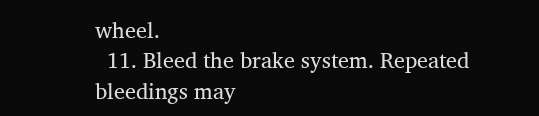wheel.
  11. Bleed the brake system. Repeated bleedings may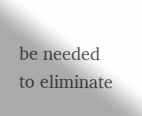be needed to eliminate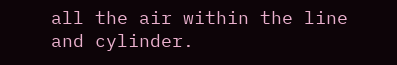all the air within the line and cylinder.